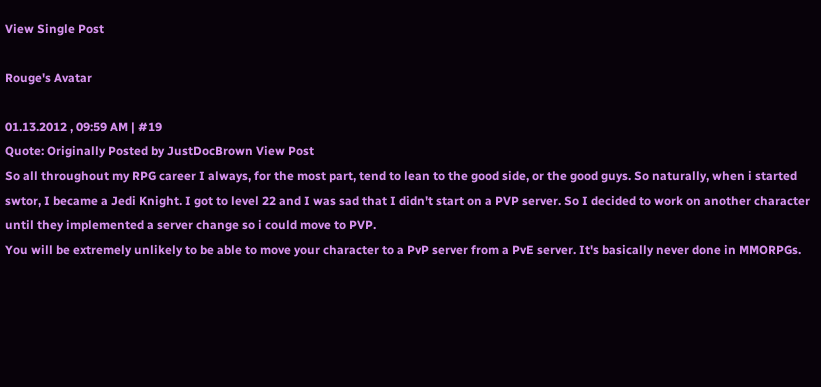View Single Post

Rouge's Avatar

01.13.2012 , 09:59 AM | #19
Quote: Originally Posted by JustDocBrown View Post
So all throughout my RPG career I always, for the most part, tend to lean to the good side, or the good guys. So naturally, when i started swtor, I became a Jedi Knight. I got to level 22 and I was sad that I didn't start on a PVP server. So I decided to work on another character until they implemented a server change so i could move to PVP.
You will be extremely unlikely to be able to move your character to a PvP server from a PvE server. It's basically never done in MMORPGs.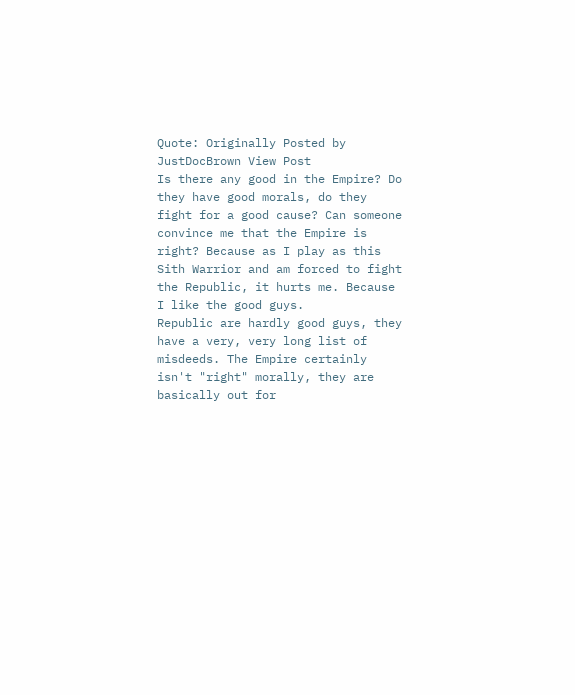Quote: Originally Posted by JustDocBrown View Post
Is there any good in the Empire? Do they have good morals, do they fight for a good cause? Can someone convince me that the Empire is right? Because as I play as this Sith Warrior and am forced to fight the Republic, it hurts me. Because I like the good guys.
Republic are hardly good guys, they have a very, very long list of misdeeds. The Empire certainly isn't "right" morally, they are basically out for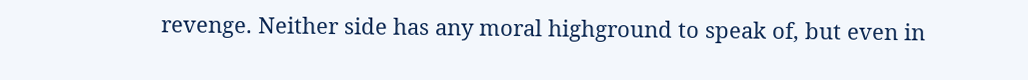revenge. Neither side has any moral highground to speak of, but even in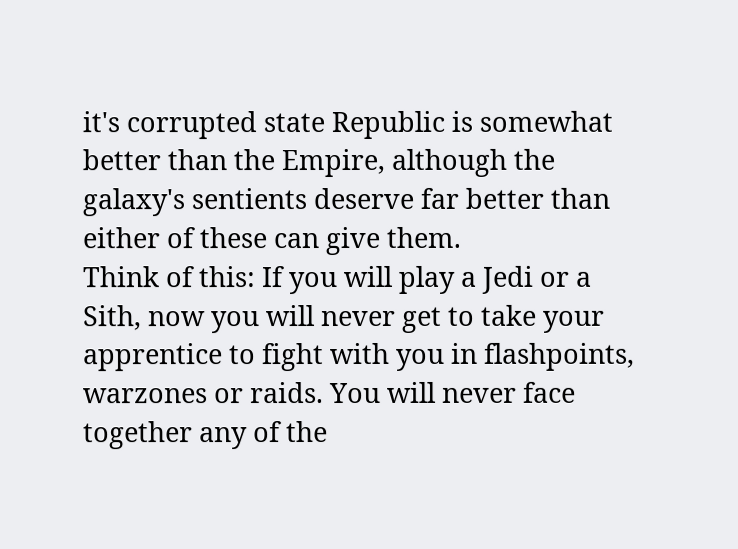it's corrupted state Republic is somewhat better than the Empire, although the galaxy's sentients deserve far better than either of these can give them.
Think of this: If you will play a Jedi or a Sith, now you will never get to take your apprentice to fight with you in flashpoints, warzones or raids. You will never face together any of the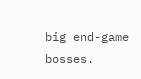big end-game bosses.